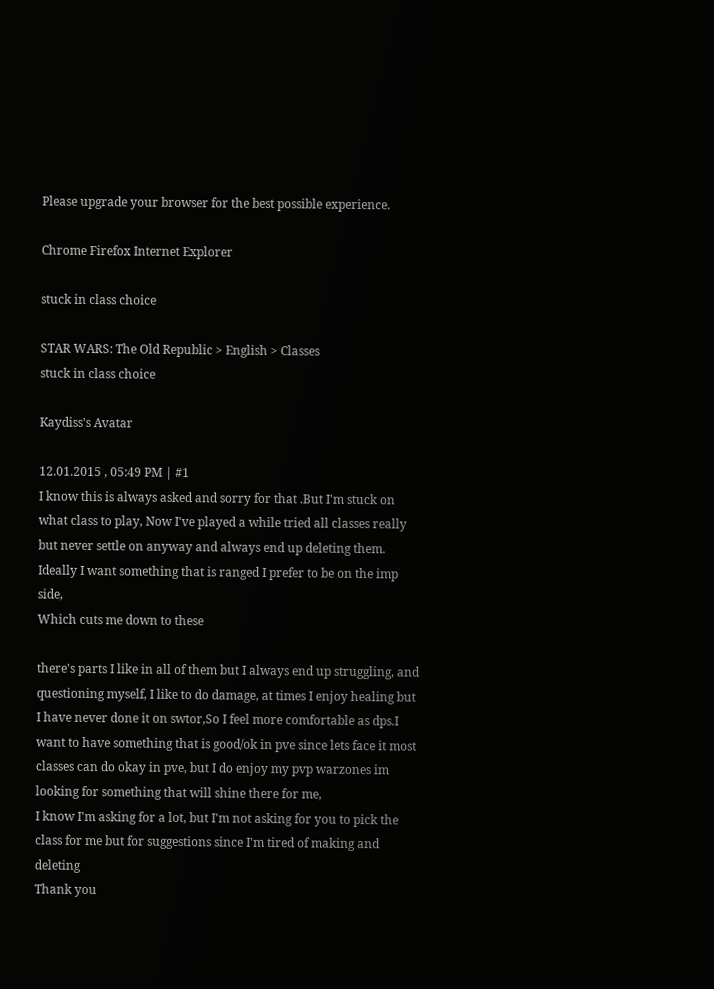Please upgrade your browser for the best possible experience.

Chrome Firefox Internet Explorer

stuck in class choice

STAR WARS: The Old Republic > English > Classes
stuck in class choice

Kaydiss's Avatar

12.01.2015 , 05:49 PM | #1
I know this is always asked and sorry for that .But I'm stuck on what class to play, Now I've played a while tried all classes really but never settle on anyway and always end up deleting them. Ideally I want something that is ranged I prefer to be on the imp side,
Which cuts me down to these

there's parts I like in all of them but I always end up struggling, and questioning myself, I like to do damage, at times I enjoy healing but I have never done it on swtor,So I feel more comfortable as dps.I want to have something that is good/ok in pve since lets face it most classes can do okay in pve, but I do enjoy my pvp warzones im looking for something that will shine there for me,
I know I'm asking for a lot, but I'm not asking for you to pick the class for me but for suggestions since I'm tired of making and deleting
Thank you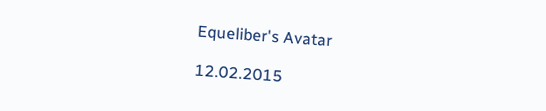Equeliber's Avatar

12.02.2015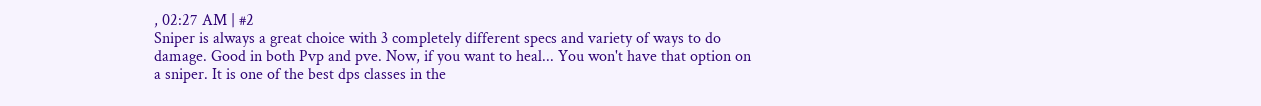, 02:27 AM | #2
Sniper is always a great choice with 3 completely different specs and variety of ways to do damage. Good in both Pvp and pve. Now, if you want to heal... You won't have that option on a sniper. It is one of the best dps classes in the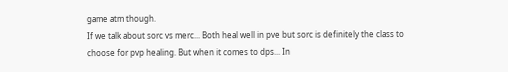game atm though.
If we talk about sorc vs merc... Both heal well in pve but sorc is definitely the class to choose for pvp healing. But when it comes to dps... In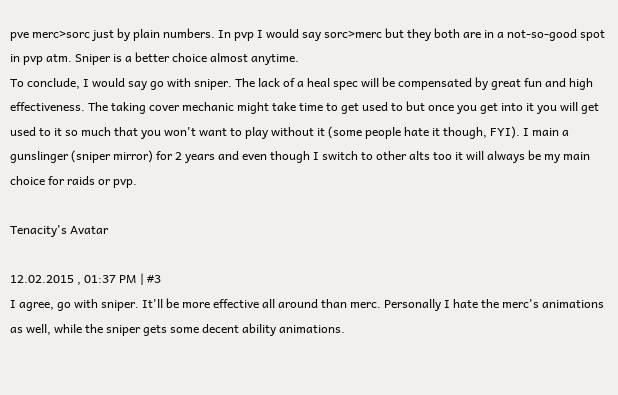pve merc>sorc just by plain numbers. In pvp I would say sorc>merc but they both are in a not-so-good spot in pvp atm. Sniper is a better choice almost anytime.
To conclude, I would say go with sniper. The lack of a heal spec will be compensated by great fun and high effectiveness. The taking cover mechanic might take time to get used to but once you get into it you will get used to it so much that you won't want to play without it (some people hate it though, FYI). I main a gunslinger (sniper mirror) for 2 years and even though I switch to other alts too it will always be my main choice for raids or pvp.

Tenacity's Avatar

12.02.2015 , 01:37 PM | #3
I agree, go with sniper. It'll be more effective all around than merc. Personally I hate the merc's animations as well, while the sniper gets some decent ability animations.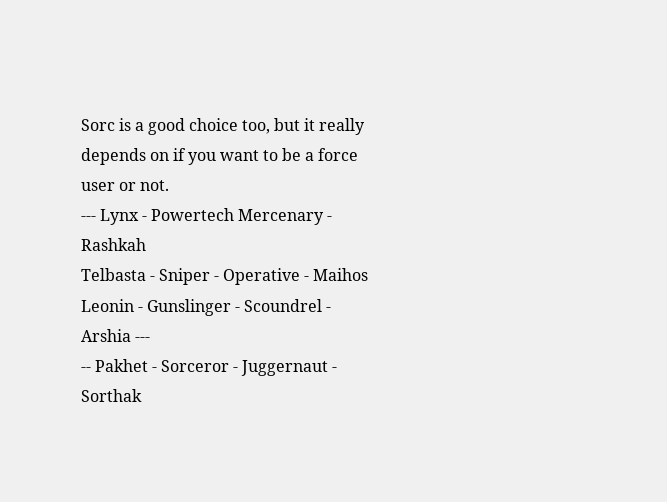Sorc is a good choice too, but it really depends on if you want to be a force user or not.
--- Lynx - Powertech Mercenary - Rashkah
Telbasta - Sniper - Operative - Maihos
Leonin - Gunslinger - Scoundrel - Arshia ---
-- Pakhet - Sorceror - Juggernaut - Sorthak